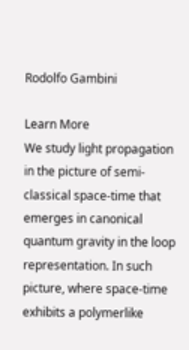Rodolfo Gambini

Learn More
We study light propagation in the picture of semi-classical space-time that emerges in canonical quantum gravity in the loop representation. In such picture, where space-time exhibits a polymerlike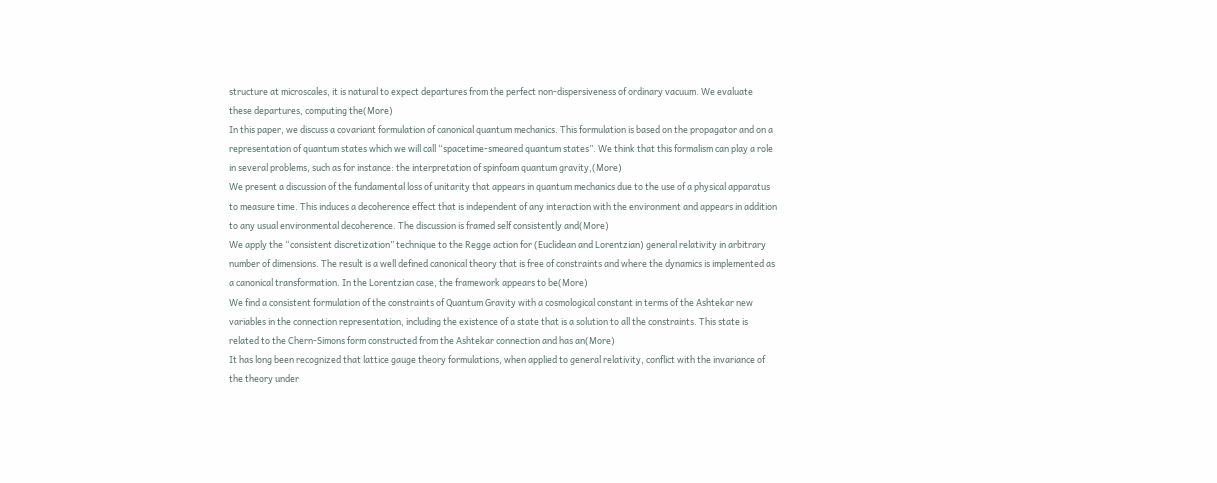structure at microscales, it is natural to expect departures from the perfect non-dispersiveness of ordinary vacuum. We evaluate these departures, computing the(More)
In this paper, we discuss a covariant formulation of canonical quantum mechanics. This formulation is based on the propagator and on a representation of quantum states which we will call “spacetime-smeared quantum states”. We think that this formalism can play a role in several problems, such as for instance: the interpretation of spinfoam quantum gravity,(More)
We present a discussion of the fundamental loss of unitarity that appears in quantum mechanics due to the use of a physical apparatus to measure time. This induces a decoherence effect that is independent of any interaction with the environment and appears in addition to any usual environmental decoherence. The discussion is framed self consistently and(More)
We apply the “consistent discretization” technique to the Regge action for (Euclidean and Lorentzian) general relativity in arbitrary number of dimensions. The result is a well defined canonical theory that is free of constraints and where the dynamics is implemented as a canonical transformation. In the Lorentzian case, the framework appears to be(More)
We find a consistent formulation of the constraints of Quantum Gravity with a cosmological constant in terms of the Ashtekar new variables in the connection representation, including the existence of a state that is a solution to all the constraints. This state is related to the Chern-Simons form constructed from the Ashtekar connection and has an(More)
It has long been recognized that lattice gauge theory formulations, when applied to general relativity, conflict with the invariance of the theory under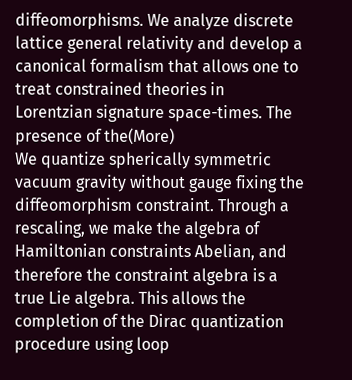diffeomorphisms. We analyze discrete lattice general relativity and develop a canonical formalism that allows one to treat constrained theories in Lorentzian signature space-times. The presence of the(More)
We quantize spherically symmetric vacuum gravity without gauge fixing the diffeomorphism constraint. Through a rescaling, we make the algebra of Hamiltonian constraints Abelian, and therefore the constraint algebra is a true Lie algebra. This allows the completion of the Dirac quantization procedure using loop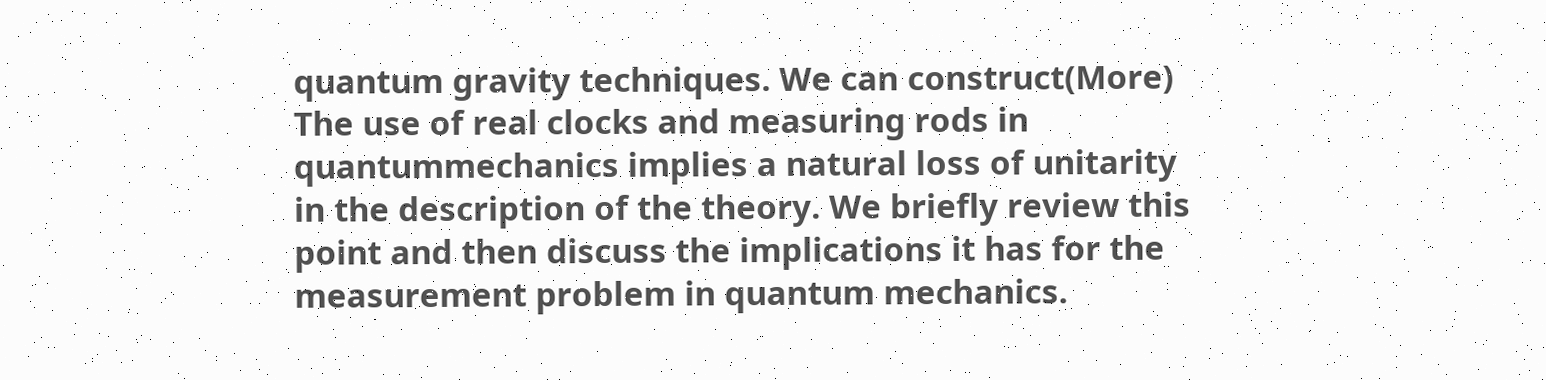quantum gravity techniques. We can construct(More)
The use of real clocks and measuring rods in quantummechanics implies a natural loss of unitarity in the description of the theory. We briefly review this point and then discuss the implications it has for the measurement problem in quantum mechanics.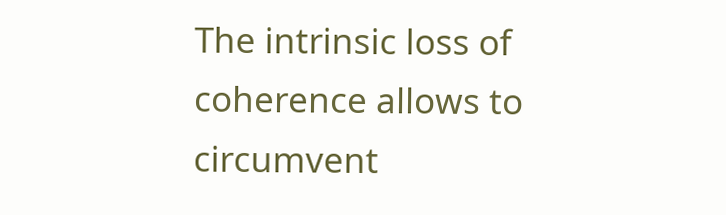The intrinsic loss of coherence allows to circumvent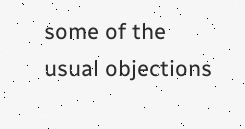some of the usual objections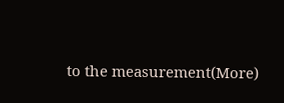to the measurement(More)